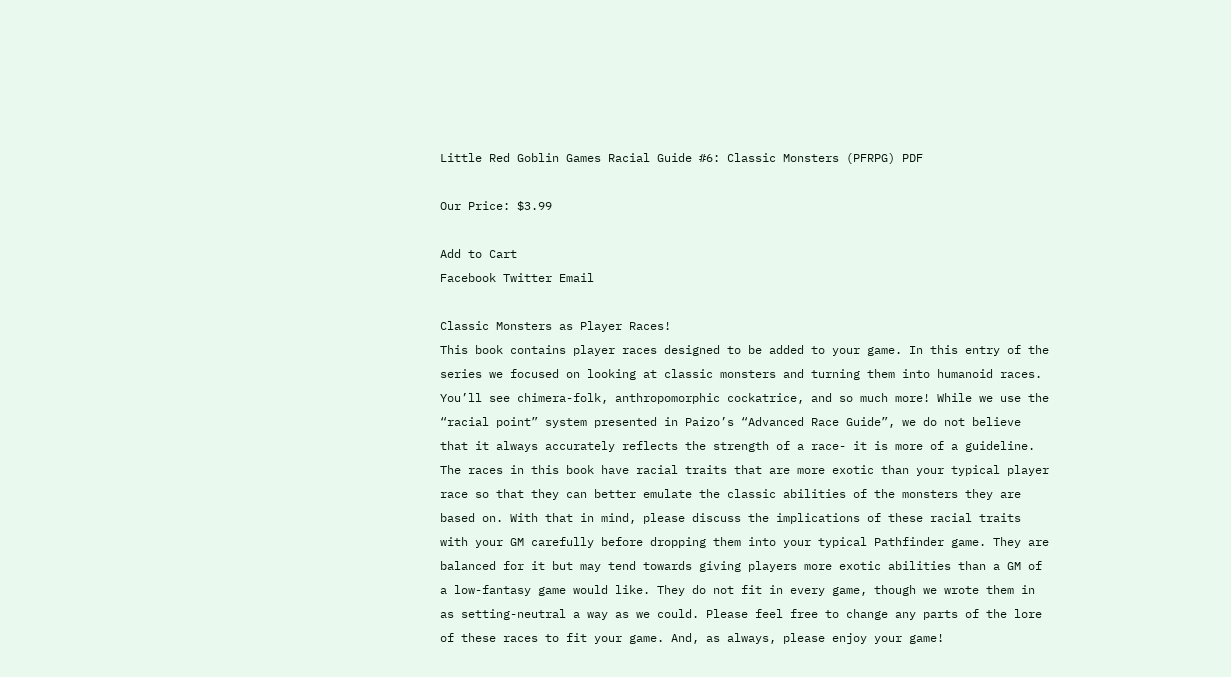Little Red Goblin Games Racial Guide #6: Classic Monsters (PFRPG) PDF

Our Price: $3.99

Add to Cart
Facebook Twitter Email

Classic Monsters as Player Races!
This book contains player races designed to be added to your game. In this entry of the series we focused on looking at classic monsters and turning them into humanoid races. You’ll see chimera-folk, anthropomorphic cockatrice, and so much more! While we use the “racial point” system presented in Paizo’s “Advanced Race Guide”, we do not believe that it always accurately reflects the strength of a race- it is more of a guideline. The races in this book have racial traits that are more exotic than your typical player race so that they can better emulate the classic abilities of the monsters they are based on. With that in mind, please discuss the implications of these racial traits with your GM carefully before dropping them into your typical Pathfinder game. They are balanced for it but may tend towards giving players more exotic abilities than a GM of a low-fantasy game would like. They do not fit in every game, though we wrote them in as setting-neutral a way as we could. Please feel free to change any parts of the lore of these races to fit your game. And, as always, please enjoy your game!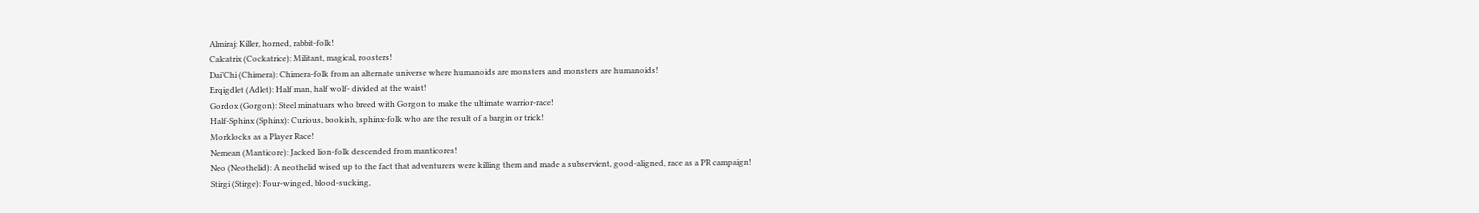Almiraj: Killer, horned, rabbit-folk!
Calcatrix (Cockatrice): Militant, magical, roosters!
Dai’Chi (Chimera): Chimera-folk from an alternate universe where humanoids are monsters and monsters are humanoids!
Erqigdlet (Adlet): Half man, half wolf- divided at the waist!
Gordox (Gorgon): Steel minatuars who breed with Gorgon to make the ultimate warrior-race!
Half-Sphinx (Sphinx): Curious, bookish, sphinx-folk who are the result of a bargin or trick!
Morklocks as a Player Race!
Nemean (Manticore): Jacked lion-folk descended from manticores!
Neo (Neothelid): A neothelid wised up to the fact that adventurers were killing them and made a subservient, good-aligned, race as a PR campaign!
Stirgi (Stirge): Four-winged, blood-sucking,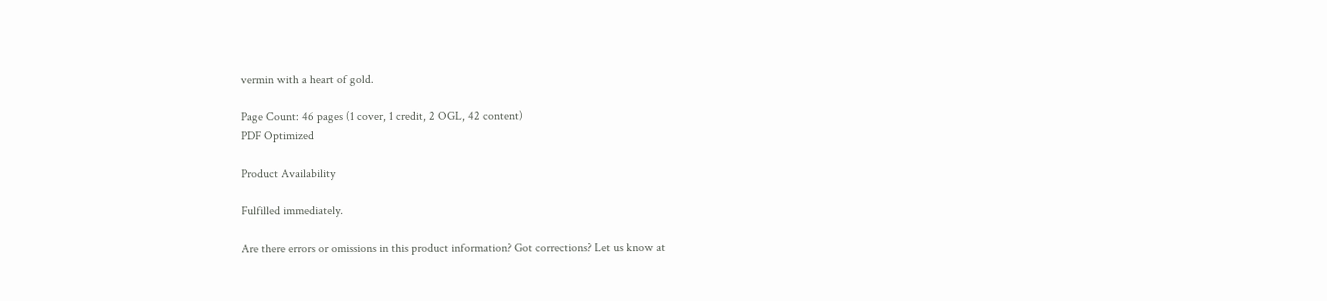vermin with a heart of gold.

Page Count: 46 pages (1 cover, 1 credit, 2 OGL, 42 content)
PDF Optimized

Product Availability

Fulfilled immediately.

Are there errors or omissions in this product information? Got corrections? Let us know at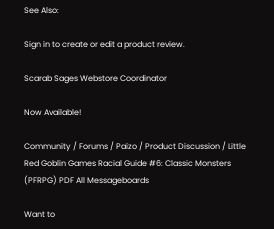See Also:

Sign in to create or edit a product review.

Scarab Sages Webstore Coordinator

Now Available!

Community / Forums / Paizo / Product Discussion / Little Red Goblin Games Racial Guide #6: Classic Monsters (PFRPG) PDF All Messageboards

Want to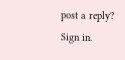post a reply? Sign in.